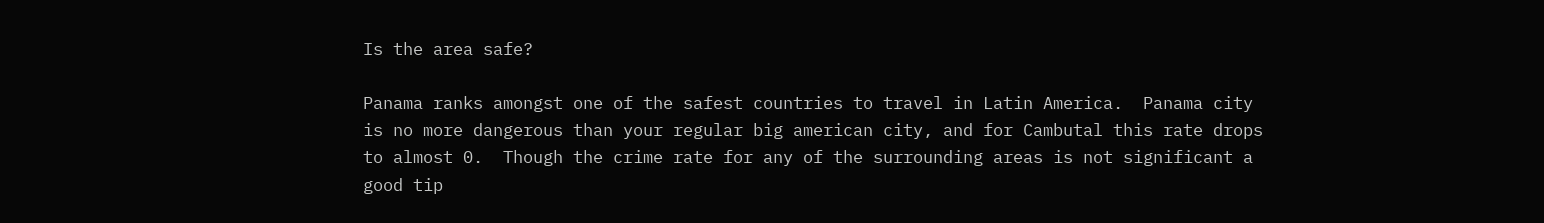Is the area safe?

Panama ranks amongst one of the safest countries to travel in Latin America.  Panama city is no more dangerous than your regular big american city, and for Cambutal this rate drops to almost 0.  Though the crime rate for any of the surrounding areas is not significant a good tip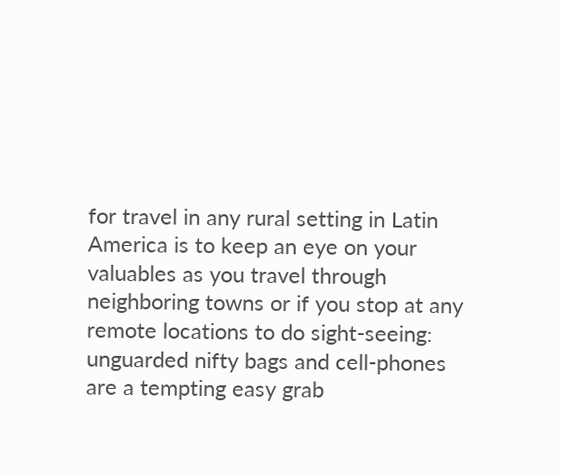for travel in any rural setting in Latin America is to keep an eye on your valuables as you travel through neighboring towns or if you stop at any remote locations to do sight-seeing:  unguarded nifty bags and cell-phones are a tempting easy grab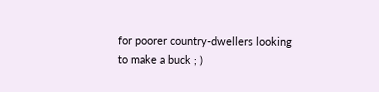for poorer country-dwellers looking to make a buck ; )